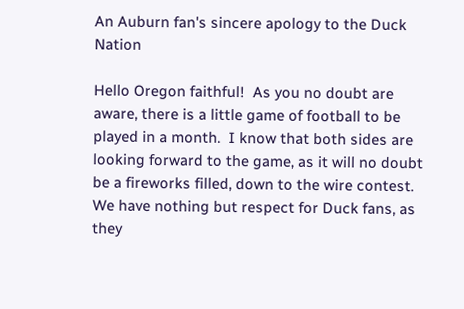An Auburn fan's sincere apology to the Duck Nation

Hello Oregon faithful!  As you no doubt are aware, there is a little game of football to be played in a month.  I know that both sides are looking forward to the game, as it will no doubt be a fireworks filled, down to the wire contest.  We have nothing but respect for Duck fans, as they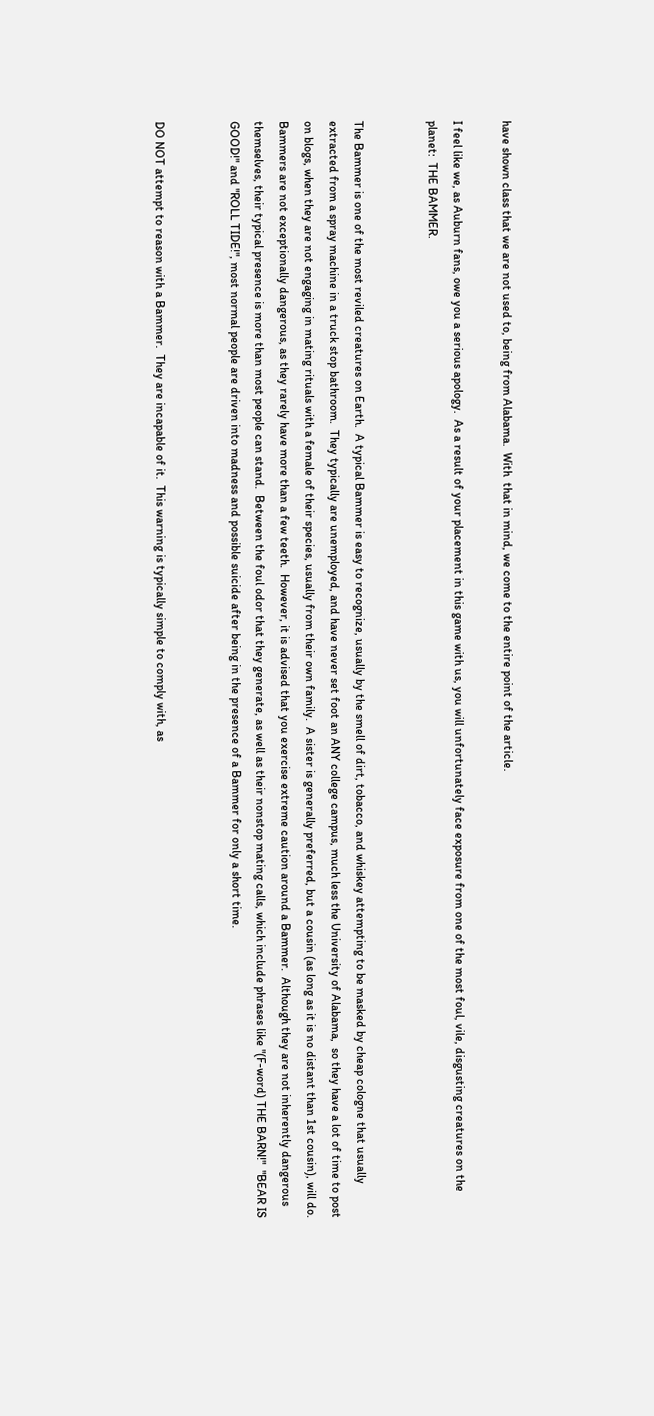have shown class that we are not used to, being from Alabama.  With  that in mind, we come to the entire point of the article.

I feel like we, as Auburn fans, owe you a serious apology.  As a result of your placement in this game with us, you will unfortunately face exposure from one of the most foul, vile, disgusting creatures on the planet:  THE BAMMER.


The Bammer is one of the most reviled creatures on Earth.  A typical Bammer is easy to recognize, usually by the smell of dirt, tobacco, and whiskey attempting to be masked by cheap cologne that usually extracted from a spray machine in a truck stop bathroom.  They typically are unemployed, and have never set foot an ANY college campus, much less the University of Alabama,  so they have a lot of time to post on blogs, when they are not engaging in mating rituals with a female of their species, usually from their own family.  A sister is generally preferred, but a cousin (as long as it is no distant than 1st cousin), will do.  Bammers are not exceptionally dangerous, as they rarely have more than a few teeth.  However, it is advised that you exercise extreme caution around a Bammer.  Although they are not inherently dangerous themselves, their typical presence is more than most people can stand.  Between the foul odor that they generate, as well as their nonstop mating calls, which include phrases like "(F-word) THE BARN!"  "BEAR IS GOOD!" and "ROLL TIDE!", most normal people are driven into madness and possible suicide after being in the presence of a Bammer for only a short time.


DO NOT attempt to reason with a Bammer.  They are incapable of it.  This warning is typically simple to comply with, as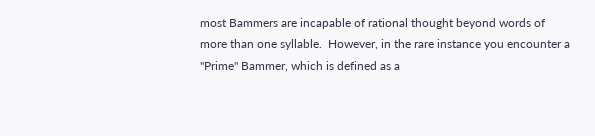most Bammers are incapable of rational thought beyond words of more than one syllable.  However, in the rare instance you encounter a "Prime" Bammer, which is defined as a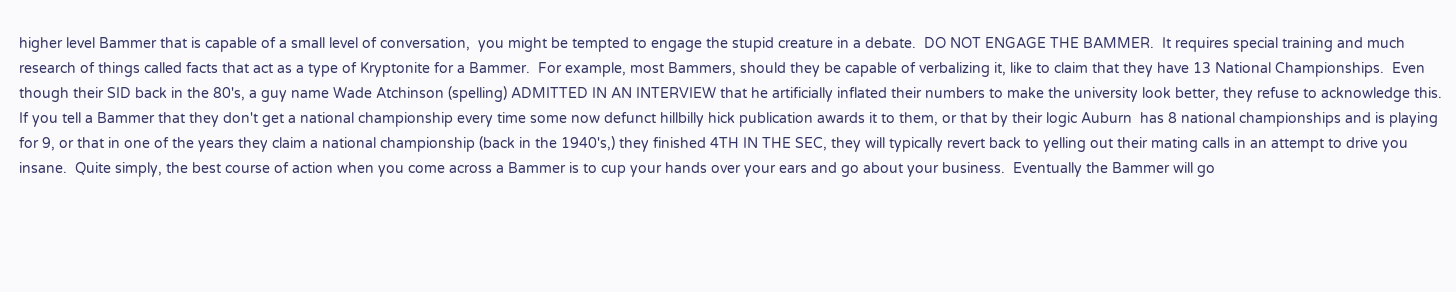higher level Bammer that is capable of a small level of conversation,  you might be tempted to engage the stupid creature in a debate.  DO NOT ENGAGE THE BAMMER.  It requires special training and much research of things called facts that act as a type of Kryptonite for a Bammer.  For example, most Bammers, should they be capable of verbalizing it, like to claim that they have 13 National Championships.  Even though their SID back in the 80's, a guy name Wade Atchinson (spelling) ADMITTED IN AN INTERVIEW that he artificially inflated their numbers to make the university look better, they refuse to acknowledge this.  If you tell a Bammer that they don't get a national championship every time some now defunct hillbilly hick publication awards it to them, or that by their logic Auburn  has 8 national championships and is playing for 9, or that in one of the years they claim a national championship (back in the 1940's,) they finished 4TH IN THE SEC, they will typically revert back to yelling out their mating calls in an attempt to drive you insane.  Quite simply, the best course of action when you come across a Bammer is to cup your hands over your ears and go about your business.  Eventually the Bammer will go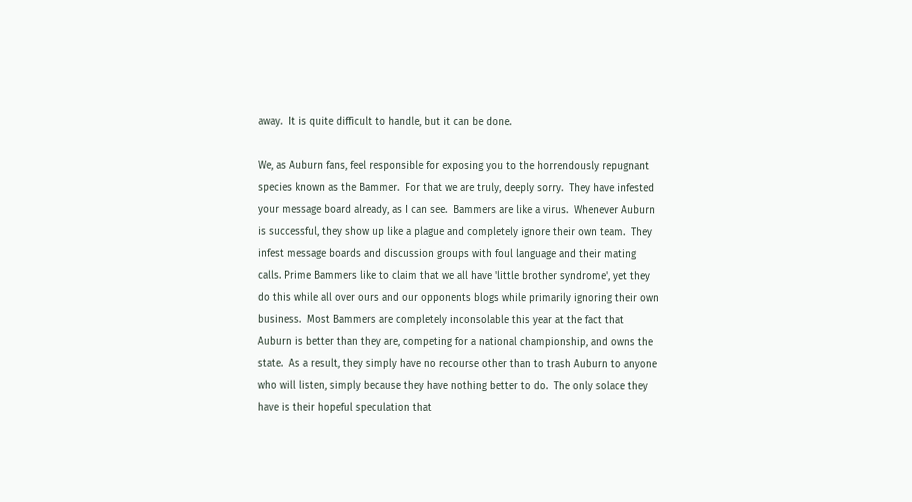away.  It is quite difficult to handle, but it can be done.

We, as Auburn fans, feel responsible for exposing you to the horrendously repugnant species known as the Bammer.  For that we are truly, deeply sorry.  They have infested your message board already, as I can see.  Bammers are like a virus.  Whenever Auburn is successful, they show up like a plague and completely ignore their own team.  They infest message boards and discussion groups with foul language and their mating calls. Prime Bammers like to claim that we all have 'little brother syndrome', yet they do this while all over ours and our opponents blogs while primarily ignoring their own business.  Most Bammers are completely inconsolable this year at the fact that Auburn is better than they are, competing for a national championship, and owns the state.  As a result, they simply have no recourse other than to trash Auburn to anyone who will listen, simply because they have nothing better to do.  The only solace they have is their hopeful speculation that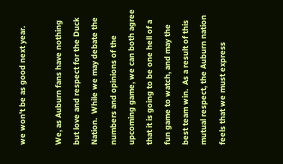we won't be as good next year.

We, as Auburn fans have nothing but love and respect for the Duck Nation.  While we may debate the numbers and opinions of the upcoming game, we can both agree that it is going to be one hell of a fun game to watch, and may the best team win.  As a result of this mutual respect, the Auburn nation feels that we must express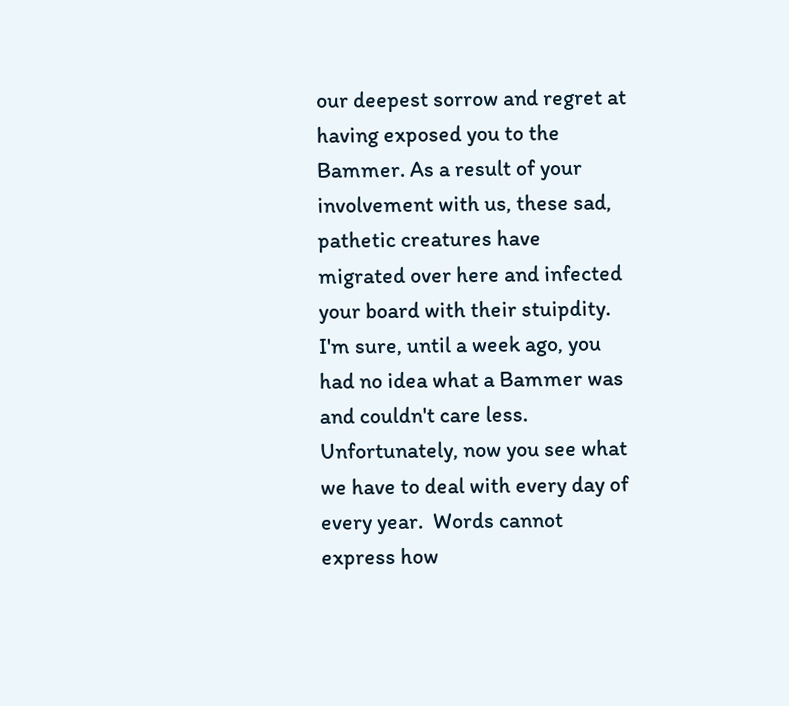our deepest sorrow and regret at having exposed you to the Bammer. As a result of your involvement with us, these sad, pathetic creatures have migrated over here and infected your board with their stuipdity.   I'm sure, until a week ago, you had no idea what a Bammer was and couldn't care less.  Unfortunately, now you see what we have to deal with every day of every year.  Words cannot express how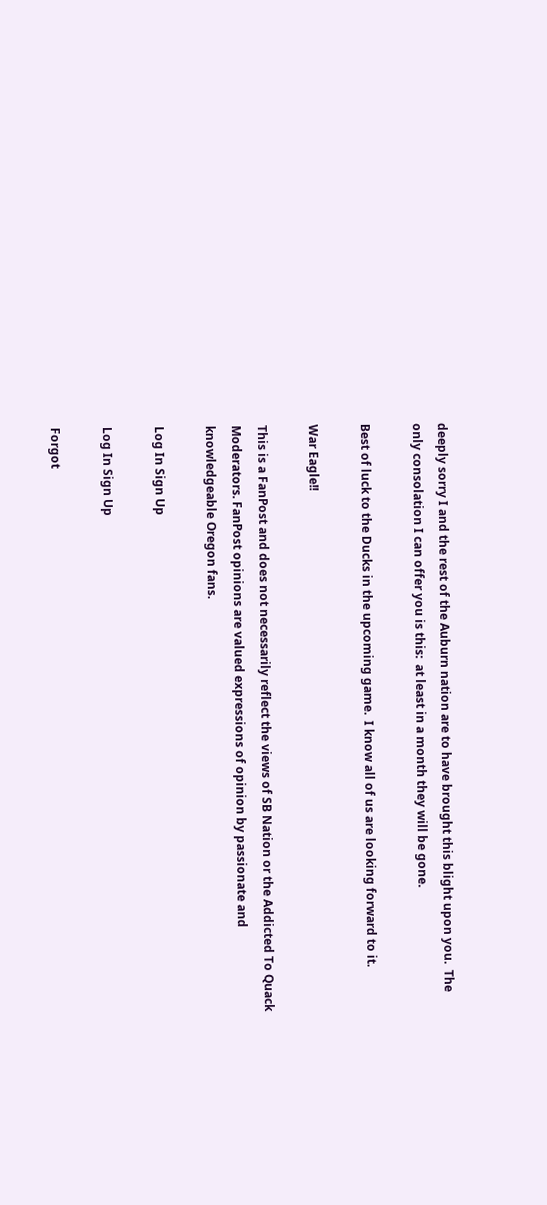deeply sorry I and the rest of the Auburn nation are to have brought this blight upon you.  The only consolation I can offer you is this:  at least in a month they will be gone.

Best of luck to the Ducks in the upcoming game.  I know all of us are looking forward to it.

War Eagle!!

This is a FanPost and does not necessarily reflect the views of SB Nation or the Addicted To Quack Moderators. FanPost opinions are valued expressions of opinion by passionate and knowledgeable Oregon fans.

Log In Sign Up

Log In Sign Up

Forgot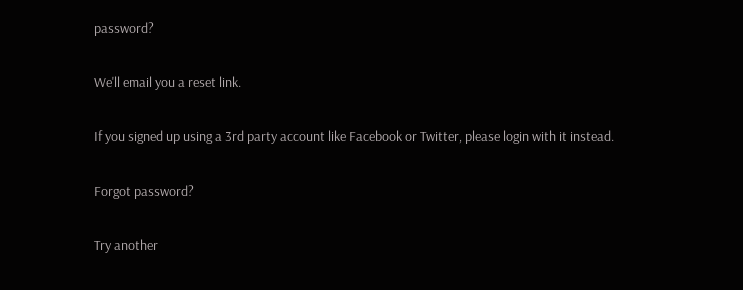password?

We'll email you a reset link.

If you signed up using a 3rd party account like Facebook or Twitter, please login with it instead.

Forgot password?

Try another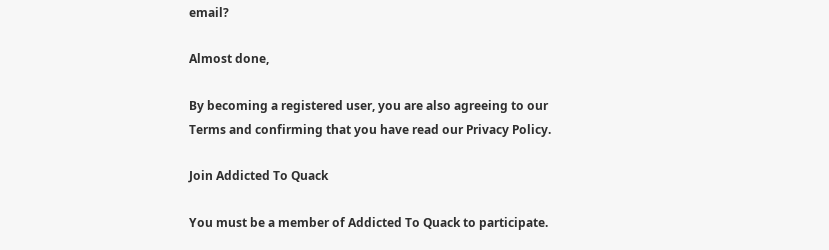email?

Almost done,

By becoming a registered user, you are also agreeing to our Terms and confirming that you have read our Privacy Policy.

Join Addicted To Quack

You must be a member of Addicted To Quack to participate.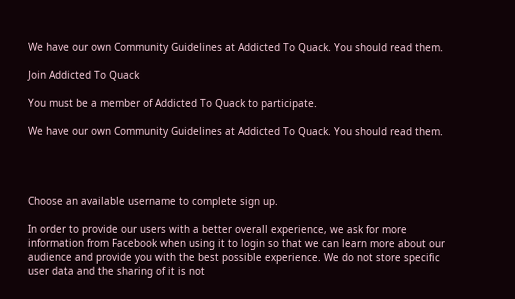We have our own Community Guidelines at Addicted To Quack. You should read them.

Join Addicted To Quack

You must be a member of Addicted To Quack to participate.

We have our own Community Guidelines at Addicted To Quack. You should read them.




Choose an available username to complete sign up.

In order to provide our users with a better overall experience, we ask for more information from Facebook when using it to login so that we can learn more about our audience and provide you with the best possible experience. We do not store specific user data and the sharing of it is not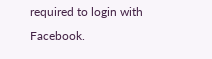required to login with Facebook.